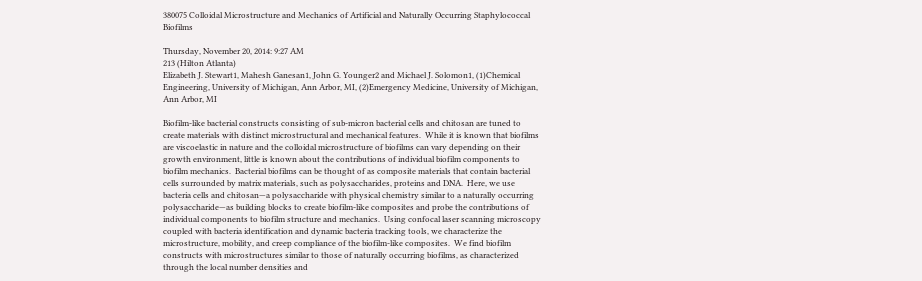380075 Colloidal Microstructure and Mechanics of Artificial and Naturally Occurring Staphylococcal Biofilms

Thursday, November 20, 2014: 9:27 AM
213 (Hilton Atlanta)
Elizabeth J. Stewart1, Mahesh Ganesan1, John G. Younger2 and Michael J. Solomon1, (1)Chemical Engineering, University of Michigan, Ann Arbor, MI, (2)Emergency Medicine, University of Michigan, Ann Arbor, MI

Biofilm-like bacterial constructs consisting of sub-micron bacterial cells and chitosan are tuned to create materials with distinct microstructural and mechanical features.  While it is known that biofilms are viscoelastic in nature and the colloidal microstructure of biofilms can vary depending on their growth environment, little is known about the contributions of individual biofilm components to biofilm mechanics.  Bacterial biofilms can be thought of as composite materials that contain bacterial cells surrounded by matrix materials, such as polysaccharides, proteins and DNA.  Here, we use bacteria cells and chitosan—a polysaccharide with physical chemistry similar to a naturally occurring polysaccharide—as building blocks to create biofilm-like composites and probe the contributions of individual components to biofilm structure and mechanics.  Using confocal laser scanning microscopy coupled with bacteria identification and dynamic bacteria tracking tools, we characterize the microstructure, mobility, and creep compliance of the biofilm-like composites.  We find biofilm constructs with microstructures similar to those of naturally occurring biofilms, as characterized through the local number densities and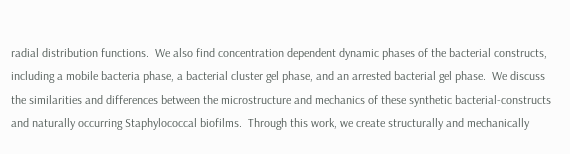radial distribution functions.  We also find concentration dependent dynamic phases of the bacterial constructs, including a mobile bacteria phase, a bacterial cluster gel phase, and an arrested bacterial gel phase.  We discuss the similarities and differences between the microstructure and mechanics of these synthetic bacterial-constructs and naturally occurring Staphylococcal biofilms.  Through this work, we create structurally and mechanically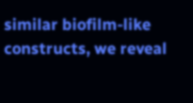similar biofilm-like constructs, we reveal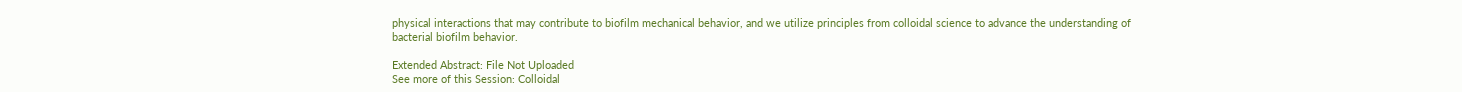physical interactions that may contribute to biofilm mechanical behavior, and we utilize principles from colloidal science to advance the understanding of bacterial biofilm behavior.

Extended Abstract: File Not Uploaded
See more of this Session: Colloidal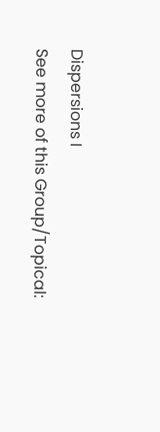Dispersions I
See more of this Group/Topical: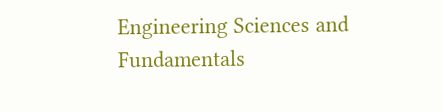Engineering Sciences and Fundamentals